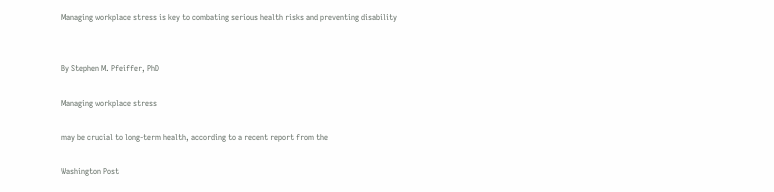Managing workplace stress is key to combating serious health risks and preventing disability


By Stephen M. Pfeiffer, PhD

Managing workplace stress

may be crucial to long-term health, according to a recent report from the

Washington Post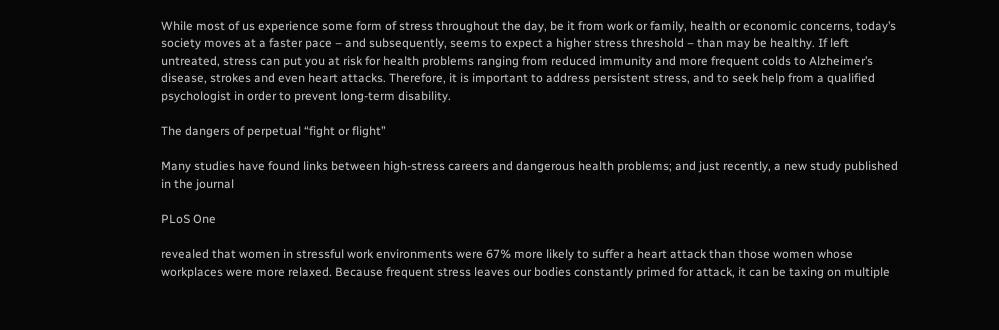While most of us experience some form of stress throughout the day, be it from work or family, health or economic concerns, today’s society moves at a faster pace – and subsequently, seems to expect a higher stress threshold – than may be healthy. If left untreated, stress can put you at risk for health problems ranging from reduced immunity and more frequent colds to Alzheimer’s disease, strokes and even heart attacks. Therefore, it is important to address persistent stress, and to seek help from a qualified psychologist in order to prevent long-term disability.

The dangers of perpetual “fight or flight”

Many studies have found links between high-stress careers and dangerous health problems; and just recently, a new study published in the journal

PLoS One

revealed that women in stressful work environments were 67% more likely to suffer a heart attack than those women whose workplaces were more relaxed. Because frequent stress leaves our bodies constantly primed for attack, it can be taxing on multiple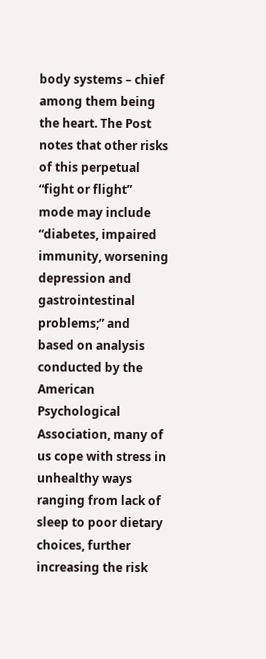body systems – chief among them being the heart. The Post notes that other risks of this perpetual “fight or flight” mode may include “diabetes, impaired immunity, worsening depression and gastrointestinal problems;” and based on analysis conducted by the American Psychological Association, many of us cope with stress in unhealthy ways ranging from lack of sleep to poor dietary choices, further increasing the risk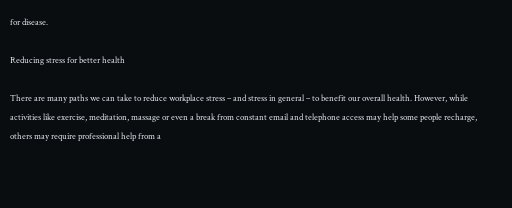for disease.

Reducing stress for better health

There are many paths we can take to reduce workplace stress – and stress in general – to benefit our overall health. However, while activities like exercise, meditation, massage or even a break from constant email and telephone access may help some people recharge, others may require professional help from a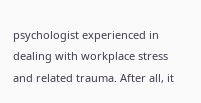psychologist experienced in dealing with workplace stress and related trauma. After all, it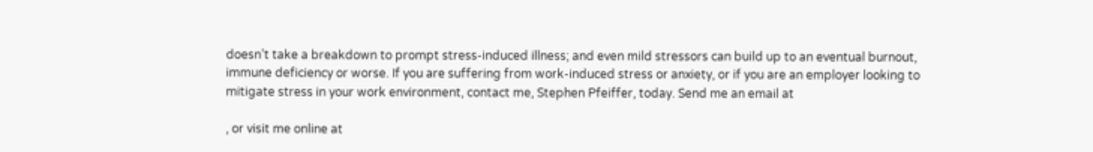doesn’t take a breakdown to prompt stress-induced illness; and even mild stressors can build up to an eventual burnout, immune deficiency or worse. If you are suffering from work-induced stress or anxiety, or if you are an employer looking to mitigate stress in your work environment, contact me, Stephen Pfeiffer, today. Send me an email at

, or visit me online at